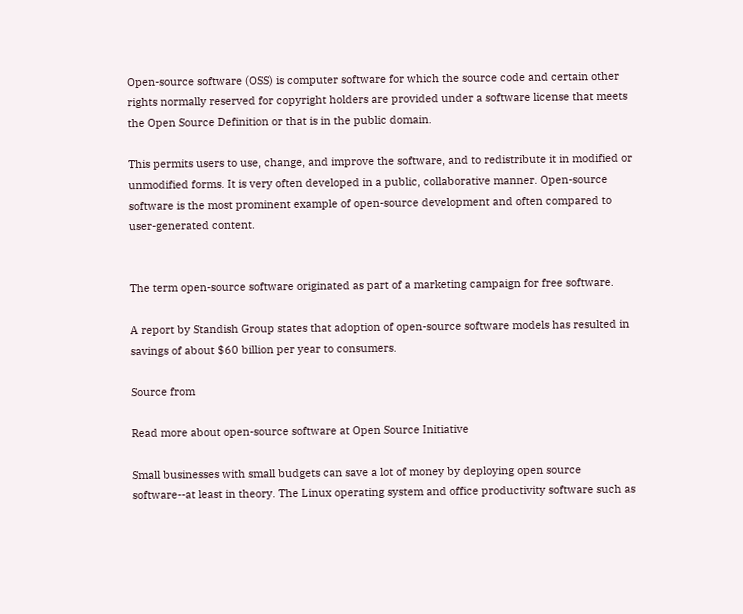Open-source software (OSS) is computer software for which the source code and certain other rights normally reserved for copyright holders are provided under a software license that meets the Open Source Definition or that is in the public domain.

This permits users to use, change, and improve the software, and to redistribute it in modified or unmodified forms. It is very often developed in a public, collaborative manner. Open-source software is the most prominent example of open-source development and often compared to user-generated content.


The term open-source software originated as part of a marketing campaign for free software.

A report by Standish Group states that adoption of open-source software models has resulted in savings of about $60 billion per year to consumers.

Source from

Read more about open-source software at Open Source Initiative

Small businesses with small budgets can save a lot of money by deploying open source software--at least in theory. The Linux operating system and office productivity software such as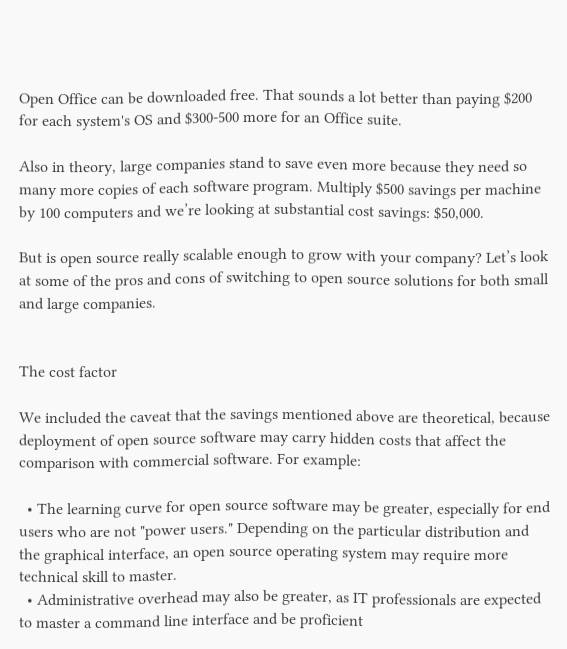Open Office can be downloaded free. That sounds a lot better than paying $200 for each system's OS and $300-500 more for an Office suite.

Also in theory, large companies stand to save even more because they need so many more copies of each software program. Multiply $500 savings per machine by 100 computers and we’re looking at substantial cost savings: $50,000.

But is open source really scalable enough to grow with your company? Let’s look at some of the pros and cons of switching to open source solutions for both small and large companies.


The cost factor

We included the caveat that the savings mentioned above are theoretical, because deployment of open source software may carry hidden costs that affect the comparison with commercial software. For example:

  • The learning curve for open source software may be greater, especially for end users who are not "power users." Depending on the particular distribution and the graphical interface, an open source operating system may require more technical skill to master.
  • Administrative overhead may also be greater, as IT professionals are expected to master a command line interface and be proficient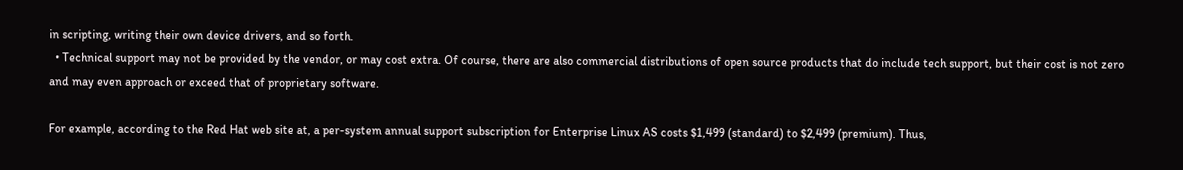in scripting, writing their own device drivers, and so forth.
  • Technical support may not be provided by the vendor, or may cost extra. Of course, there are also commercial distributions of open source products that do include tech support, but their cost is not zero and may even approach or exceed that of proprietary software.

For example, according to the Red Hat web site at, a per-system annual support subscription for Enterprise Linux AS costs $1,499 (standard) to $2,499 (premium). Thus,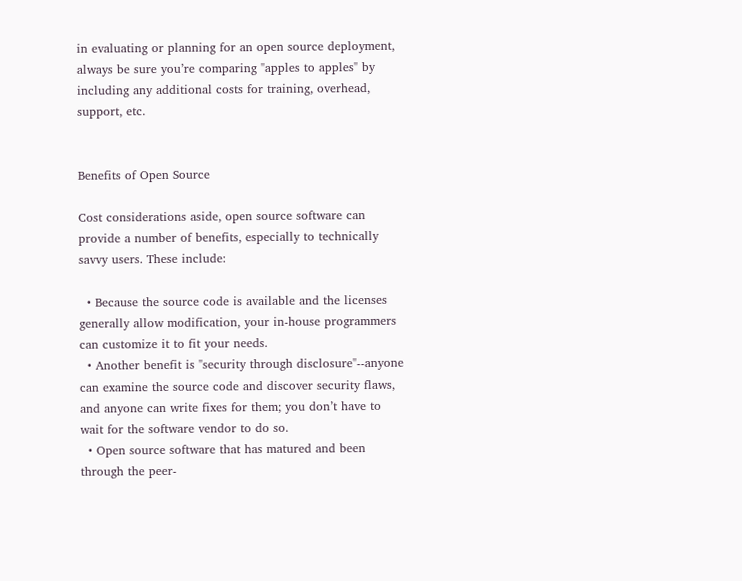in evaluating or planning for an open source deployment, always be sure you’re comparing "apples to apples" by including any additional costs for training, overhead, support, etc.


Benefits of Open Source

Cost considerations aside, open source software can provide a number of benefits, especially to technically savvy users. These include:

  • Because the source code is available and the licenses generally allow modification, your in-house programmers can customize it to fit your needs.
  • Another benefit is "security through disclosure"--anyone can examine the source code and discover security flaws, and anyone can write fixes for them; you don’t have to wait for the software vendor to do so.
  • Open source software that has matured and been through the peer-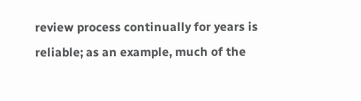review process continually for years is reliable; as an example, much of the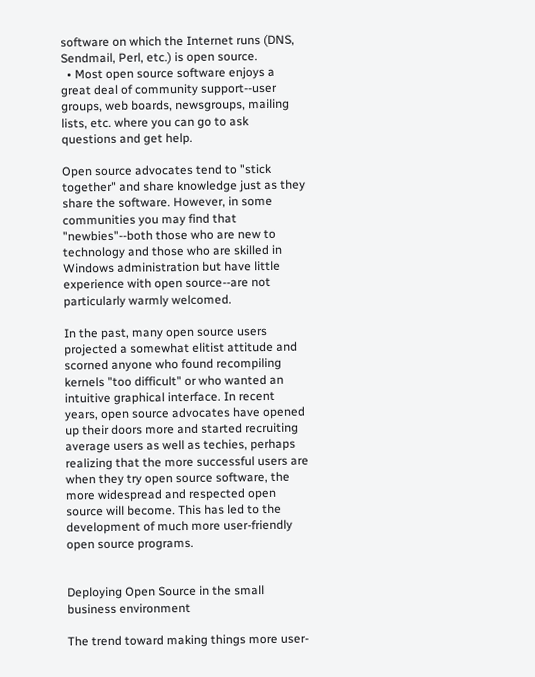software on which the Internet runs (DNS, Sendmail, Perl, etc.) is open source.
  • Most open source software enjoys a great deal of community support--user groups, web boards, newsgroups, mailing lists, etc. where you can go to ask questions and get help.

Open source advocates tend to "stick together" and share knowledge just as they share the software. However, in some communities you may find that "newbies"--both those who are new to technology and those who are skilled in Windows administration but have little experience with open source--are not particularly warmly welcomed.

In the past, many open source users projected a somewhat elitist attitude and scorned anyone who found recompiling kernels "too difficult" or who wanted an intuitive graphical interface. In recent years, open source advocates have opened up their doors more and started recruiting average users as well as techies, perhaps realizing that the more successful users are when they try open source software, the more widespread and respected open source will become. This has led to the development of much more user-friendly open source programs.


Deploying Open Source in the small business environment

The trend toward making things more user-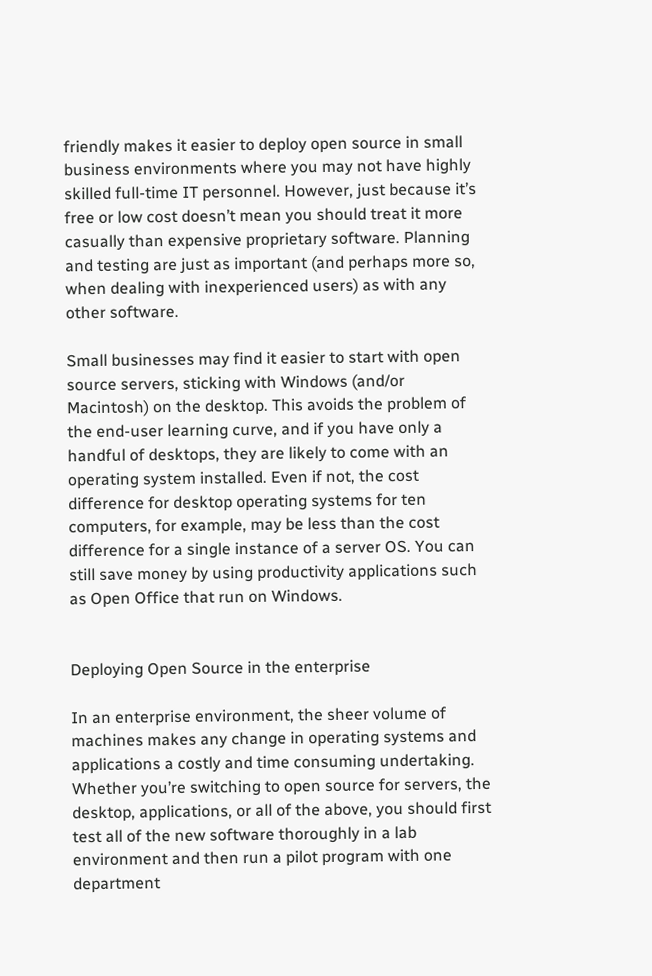friendly makes it easier to deploy open source in small business environments where you may not have highly skilled full-time IT personnel. However, just because it’s free or low cost doesn’t mean you should treat it more casually than expensive proprietary software. Planning and testing are just as important (and perhaps more so, when dealing with inexperienced users) as with any other software.

Small businesses may find it easier to start with open source servers, sticking with Windows (and/or Macintosh) on the desktop. This avoids the problem of the end-user learning curve, and if you have only a handful of desktops, they are likely to come with an operating system installed. Even if not, the cost difference for desktop operating systems for ten computers, for example, may be less than the cost difference for a single instance of a server OS. You can still save money by using productivity applications such as Open Office that run on Windows.


Deploying Open Source in the enterprise

In an enterprise environment, the sheer volume of machines makes any change in operating systems and applications a costly and time consuming undertaking. Whether you’re switching to open source for servers, the desktop, applications, or all of the above, you should first test all of the new software thoroughly in a lab environment and then run a pilot program with one department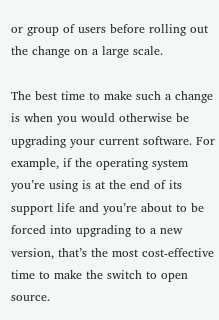or group of users before rolling out the change on a large scale.

The best time to make such a change is when you would otherwise be upgrading your current software. For example, if the operating system you’re using is at the end of its support life and you’re about to be forced into upgrading to a new version, that’s the most cost-effective time to make the switch to open source.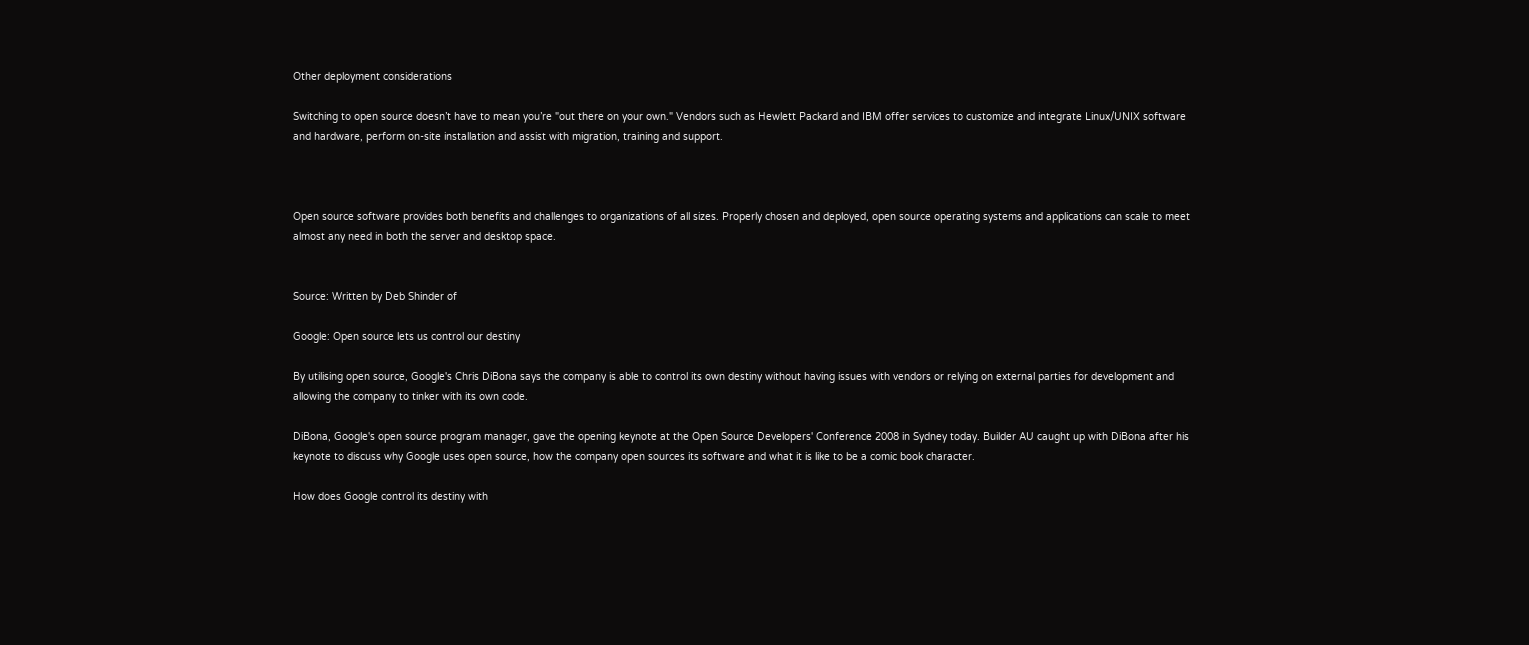Other deployment considerations

Switching to open source doesn’t have to mean you’re "out there on your own." Vendors such as Hewlett Packard and IBM offer services to customize and integrate Linux/UNIX software and hardware, perform on-site installation and assist with migration, training and support.



Open source software provides both benefits and challenges to organizations of all sizes. Properly chosen and deployed, open source operating systems and applications can scale to meet almost any need in both the server and desktop space.


Source: Written by Deb Shinder of

Google: Open source lets us control our destiny

By utilising open source, Google's Chris DiBona says the company is able to control its own destiny without having issues with vendors or relying on external parties for development and allowing the company to tinker with its own code.

DiBona, Google's open source program manager, gave the opening keynote at the Open Source Developers' Conference 2008 in Sydney today. Builder AU caught up with DiBona after his keynote to discuss why Google uses open source, how the company open sources its software and what it is like to be a comic book character.

How does Google control its destiny with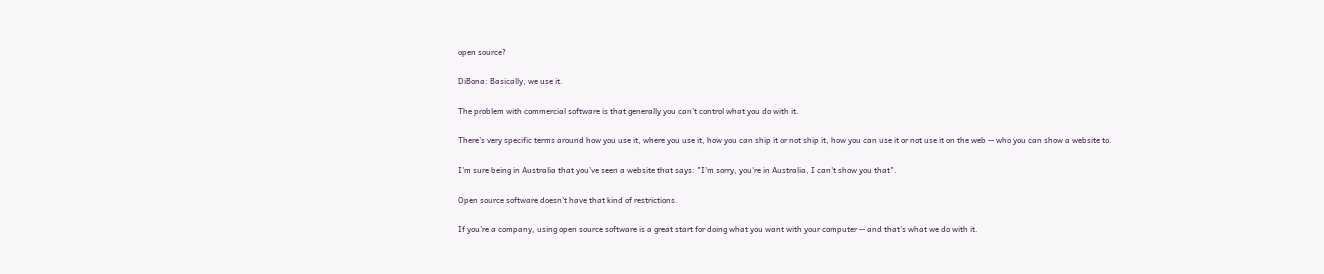open source?

DiBona: Basically, we use it.

The problem with commercial software is that generally you can't control what you do with it.

There's very specific terms around how you use it, where you use it, how you can ship it or not ship it, how you can use it or not use it on the web -- who you can show a website to.

I'm sure being in Australia that you've seen a website that says: "I'm sorry, you're in Australia, I can't show you that".

Open source software doesn't have that kind of restrictions.

If you're a company, using open source software is a great start for doing what you want with your computer -- and that's what we do with it.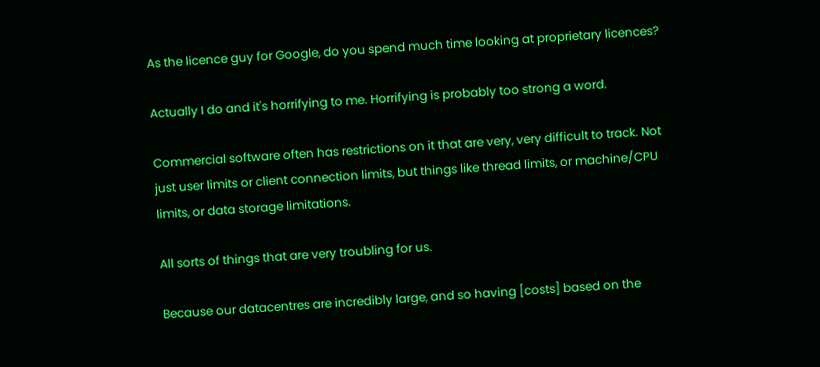As the licence guy for Google, do you spend much time looking at proprietary licences?

Actually I do and it's horrifying to me. Horrifying is probably too strong a word.

Commercial software often has restrictions on it that are very, very difficult to track. Not just user limits or client connection limits, but things like thread limits, or machine/CPU limits, or data storage limitations.

All sorts of things that are very troubling for us.

Because our datacentres are incredibly large, and so having [costs] based on the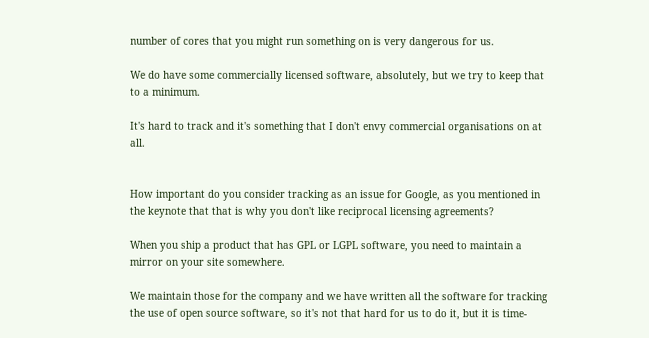number of cores that you might run something on is very dangerous for us.

We do have some commercially licensed software, absolutely, but we try to keep that to a minimum.

It's hard to track and it's something that I don't envy commercial organisations on at all.


How important do you consider tracking as an issue for Google, as you mentioned in the keynote that that is why you don't like reciprocal licensing agreements?

When you ship a product that has GPL or LGPL software, you need to maintain a mirror on your site somewhere.

We maintain those for the company and we have written all the software for tracking the use of open source software, so it's not that hard for us to do it, but it is time-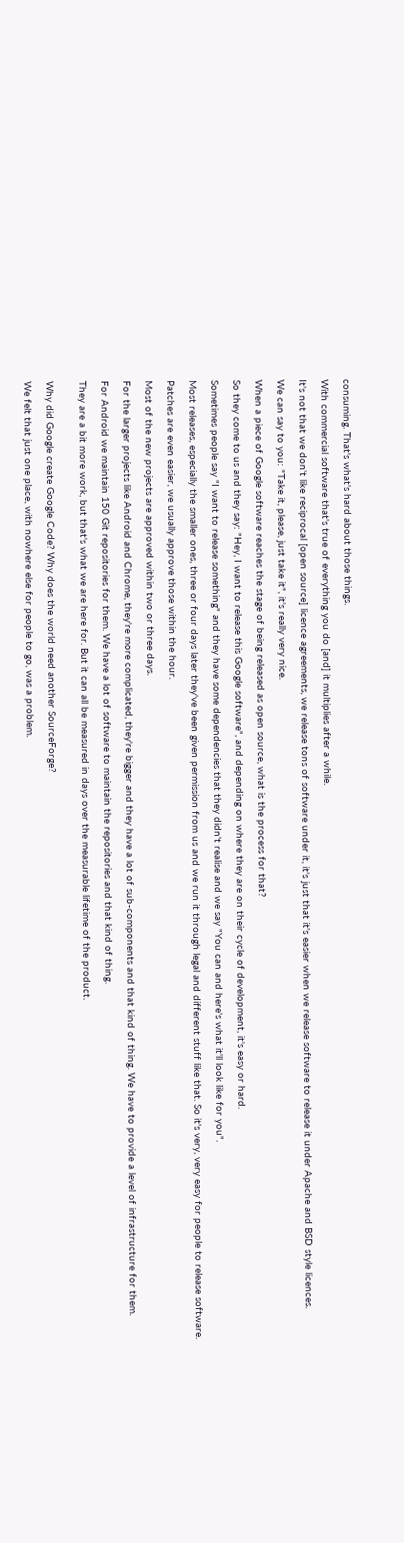consuming. That's what's hard about those things.

With commercial software that's true of everything you do [and] it multiplies after a while.

It's not that we don't like reciprocal [open source] licence agreements, we release tons of software under it, it's just that it's easier when we release software to release it under Apache and BSD style licences.

We can say to you: "Take it, please, just take it", it's really very nice.

When a piece of Google software reaches the stage of being released as open source, what is the process for that?

So they come to us and they say: "Hey, I want to release this Google software", and depending on where they are on their cycle of development, it's easy or hard.

Sometimes people say "I want to release something" and they have some dependencies that they didn't realise and we say "You can and here's what it'll look like for you".

Most releases, especially the smaller ones, three or four days later they've been given permission from us and we run it through legal and different stuff like that. So it's very, very easy for people to release software.

Patches are even easier, we usually approve those within the hour.

Most of the new projects are approved within two or three days.

For the larger projects like Android and Chrome, they're more complicated, they're bigger and they have a lot of sub-components and that kind of thing. We have to provide a level of infrastructure for them.

For Android we maintain 150 Git repositories for them. We have a lot of software to maintain the repositories and that kind of thing.

They are a bit more work, but that's what we are here for. But it can all be measured in days over the measurable lifetime of the product.


Why did Google create Google Code? Why does the world need another SourceForge?

We felt that just one place, with nowhere else for people to go, was a problem.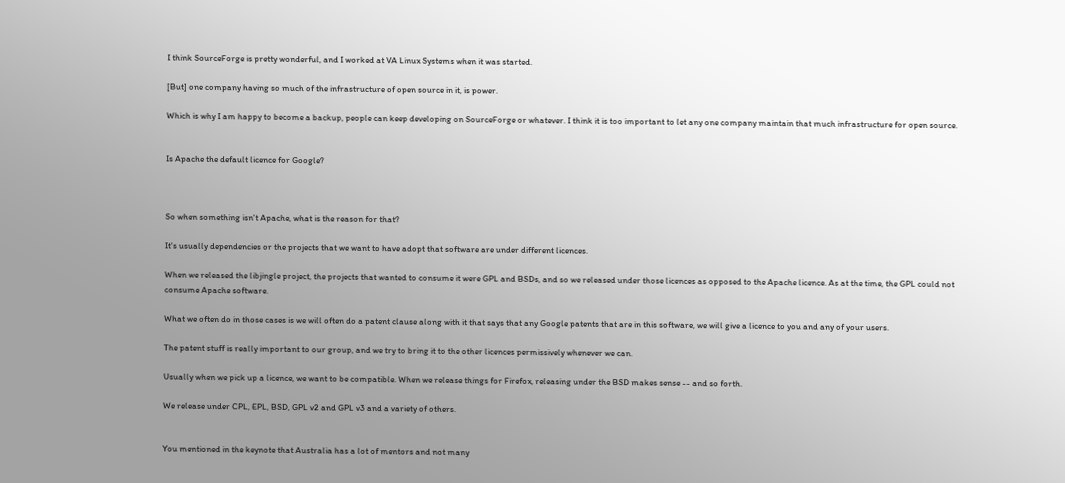I think SourceForge is pretty wonderful, and I worked at VA Linux Systems when it was started.

[But] one company having so much of the infrastructure of open source in it, is power.

Which is why I am happy to become a backup, people can keep developing on SourceForge or whatever. I think it is too important to let any one company maintain that much infrastructure for open source.


Is Apache the default licence for Google?



So when something isn't Apache, what is the reason for that?

It's usually dependencies or the projects that we want to have adopt that software are under different licences.

When we released the libjingle project, the projects that wanted to consume it were GPL and BSDs, and so we released under those licences as opposed to the Apache licence. As at the time, the GPL could not consume Apache software.

What we often do in those cases is we will often do a patent clause along with it that says that any Google patents that are in this software, we will give a licence to you and any of your users.

The patent stuff is really important to our group, and we try to bring it to the other licences permissively whenever we can.

Usually when we pick up a licence, we want to be compatible. When we release things for Firefox, releasing under the BSD makes sense -- and so forth.

We release under CPL, EPL, BSD, GPL v2 and GPL v3 and a variety of others.


You mentioned in the keynote that Australia has a lot of mentors and not many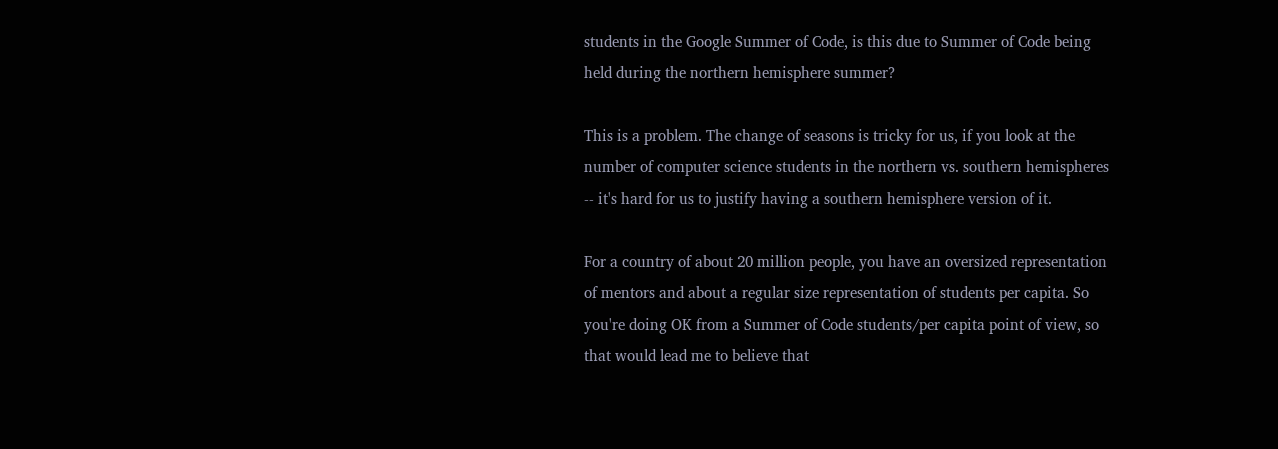students in the Google Summer of Code, is this due to Summer of Code being held during the northern hemisphere summer?

This is a problem. The change of seasons is tricky for us, if you look at the number of computer science students in the northern vs. southern hemispheres -- it's hard for us to justify having a southern hemisphere version of it.

For a country of about 20 million people, you have an oversized representation of mentors and about a regular size representation of students per capita. So you're doing OK from a Summer of Code students/per capita point of view, so that would lead me to believe that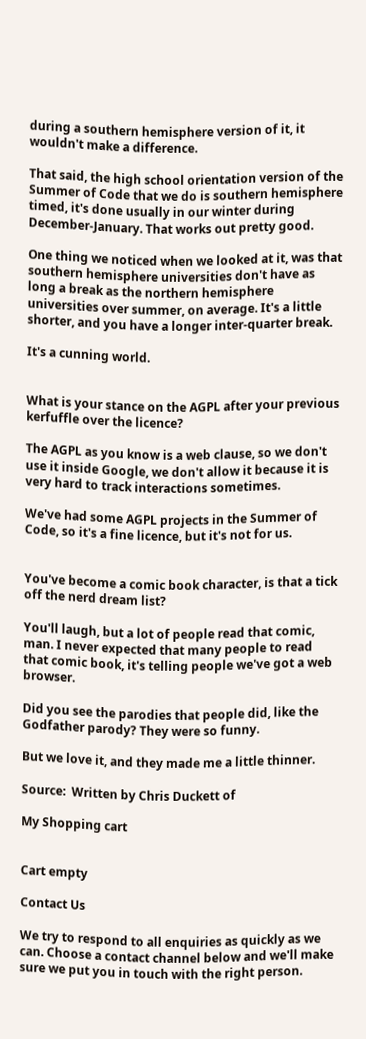during a southern hemisphere version of it, it wouldn't make a difference.

That said, the high school orientation version of the Summer of Code that we do is southern hemisphere timed, it's done usually in our winter during December-January. That works out pretty good.

One thing we noticed when we looked at it, was that southern hemisphere universities don't have as long a break as the northern hemisphere universities over summer, on average. It's a little shorter, and you have a longer inter-quarter break.

It's a cunning world.


What is your stance on the AGPL after your previous kerfuffle over the licence?

The AGPL as you know is a web clause, so we don't use it inside Google, we don't allow it because it is very hard to track interactions sometimes.

We've had some AGPL projects in the Summer of Code, so it's a fine licence, but it's not for us.


You've become a comic book character, is that a tick off the nerd dream list?

You'll laugh, but a lot of people read that comic, man. I never expected that many people to read that comic book, it's telling people we've got a web browser.

Did you see the parodies that people did, like the Godfather parody? They were so funny.

But we love it, and they made me a little thinner.

Source:  Written by Chris Duckett of

My Shopping cart


Cart empty

Contact Us

We try to respond to all enquiries as quickly as we can. Choose a contact channel below and we'll make sure we put you in touch with the right person.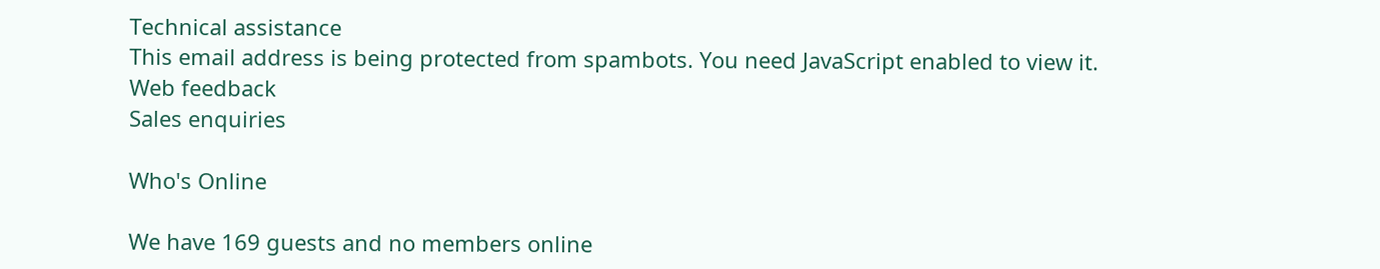Technical assistance
This email address is being protected from spambots. You need JavaScript enabled to view it.
Web feedback
Sales enquiries

Who's Online

We have 169 guests and no members online